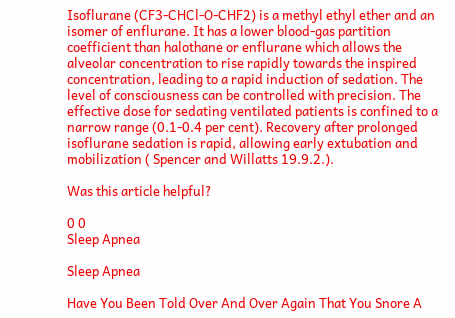Isoflurane (CF3-CHCl-O-CHF2) is a methyl ethyl ether and an isomer of enflurane. It has a lower blood-gas partition coefficient than halothane or enflurane which allows the alveolar concentration to rise rapidly towards the inspired concentration, leading to a rapid induction of sedation. The level of consciousness can be controlled with precision. The effective dose for sedating ventilated patients is confined to a narrow range (0.1-0.4 per cent). Recovery after prolonged isoflurane sedation is rapid, allowing early extubation and mobilization ( Spencer and Willatts 19.9.2.).

Was this article helpful?

0 0
Sleep Apnea

Sleep Apnea

Have You Been Told Over And Over Again That You Snore A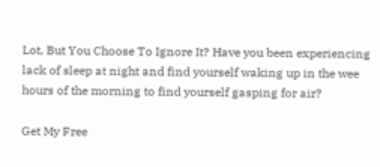Lot, But You Choose To Ignore It? Have you been experiencing lack of sleep at night and find yourself waking up in the wee hours of the morning to find yourself gasping for air?

Get My Free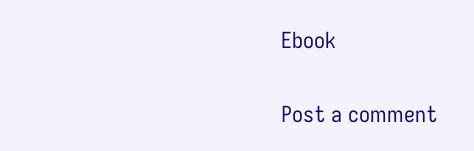Ebook

Post a comment